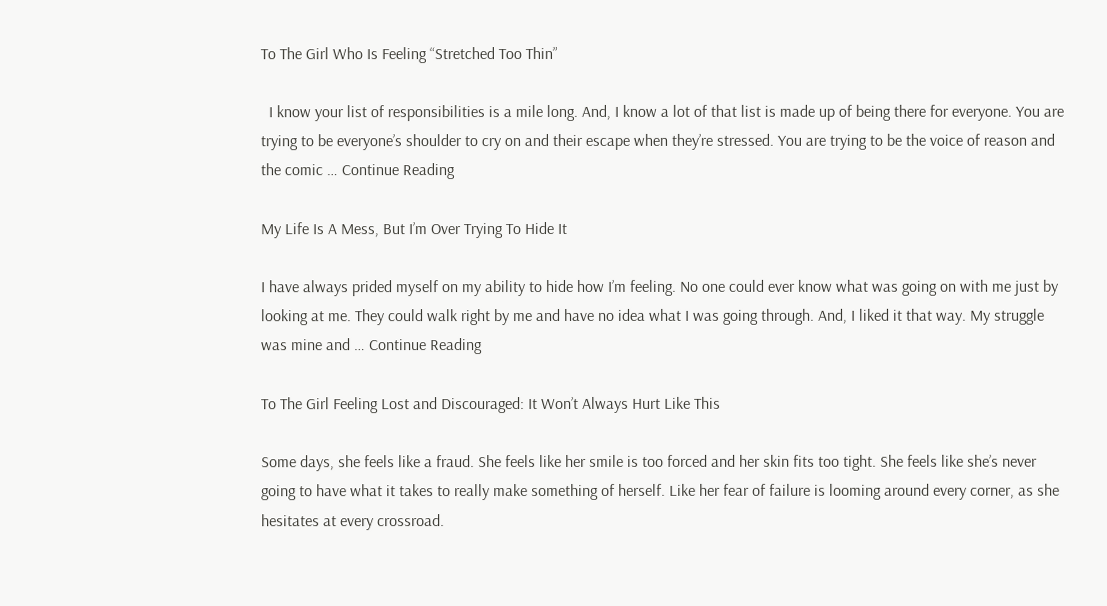To The Girl Who Is Feeling “Stretched Too Thin”

  I know your list of responsibilities is a mile long. And, I know a lot of that list is made up of being there for everyone. You are trying to be everyone’s shoulder to cry on and their escape when they’re stressed. You are trying to be the voice of reason and the comic … Continue Reading

My Life Is A Mess, But I’m Over Trying To Hide It

I have always prided myself on my ability to hide how I’m feeling. No one could ever know what was going on with me just by looking at me. They could walk right by me and have no idea what I was going through. And, I liked it that way. My struggle was mine and … Continue Reading

To The Girl Feeling Lost and Discouraged: It Won’t Always Hurt Like This

Some days, she feels like a fraud. She feels like her smile is too forced and her skin fits too tight. She feels like she’s never going to have what it takes to really make something of herself. Like her fear of failure is looming around every corner, as she hesitates at every crossroad.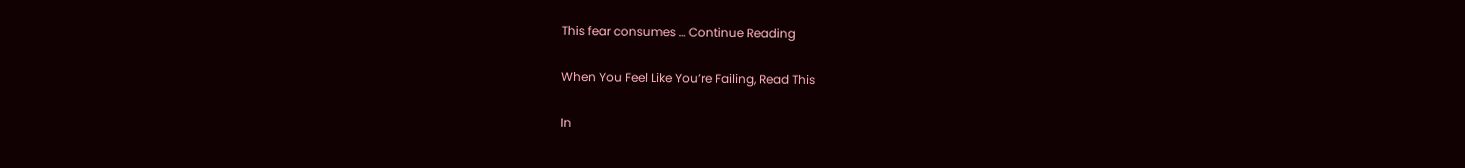This fear consumes … Continue Reading

When You Feel Like You’re Failing, Read This

In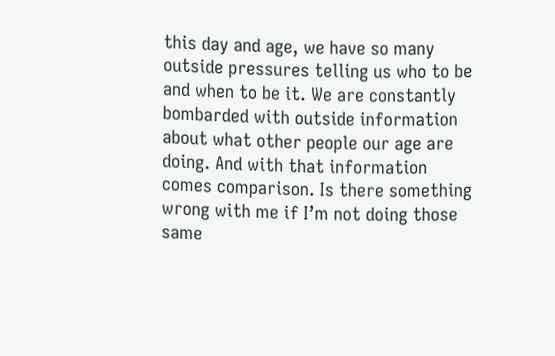this day and age, we have so many outside pressures telling us who to be and when to be it. We are constantly bombarded with outside information about what other people our age are doing. And with that information comes comparison. Is there something wrong with me if I’m not doing those same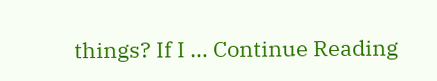things? If I … Continue Reading